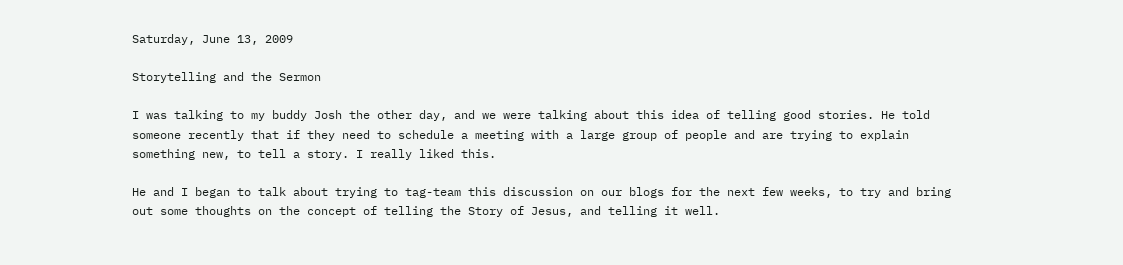Saturday, June 13, 2009

Storytelling and the Sermon

I was talking to my buddy Josh the other day, and we were talking about this idea of telling good stories. He told someone recently that if they need to schedule a meeting with a large group of people and are trying to explain something new, to tell a story. I really liked this.

He and I began to talk about trying to tag-team this discussion on our blogs for the next few weeks, to try and bring out some thoughts on the concept of telling the Story of Jesus, and telling it well.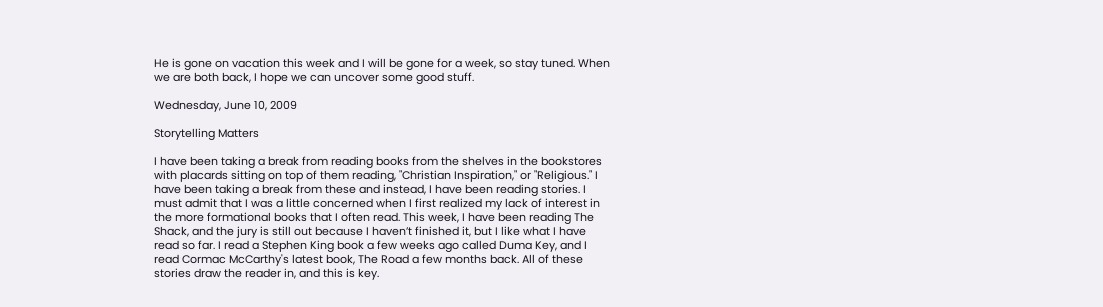He is gone on vacation this week and I will be gone for a week, so stay tuned. When we are both back, I hope we can uncover some good stuff.

Wednesday, June 10, 2009

Storytelling Matters

I have been taking a break from reading books from the shelves in the bookstores with placards sitting on top of them reading, "Christian Inspiration," or "Religious." I have been taking a break from these and instead, I have been reading stories. I must admit that I was a little concerned when I first realized my lack of interest in the more formational books that I often read. This week, I have been reading The Shack, and the jury is still out because I haven’t finished it, but I like what I have read so far. I read a Stephen King book a few weeks ago called Duma Key, and I read Cormac McCarthy's latest book, The Road a few months back. All of these stories draw the reader in, and this is key.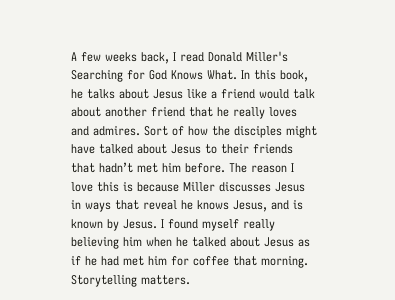A few weeks back, I read Donald Miller's Searching for God Knows What. In this book, he talks about Jesus like a friend would talk about another friend that he really loves and admires. Sort of how the disciples might have talked about Jesus to their friends that hadn’t met him before. The reason I love this is because Miller discusses Jesus in ways that reveal he knows Jesus, and is known by Jesus. I found myself really believing him when he talked about Jesus as if he had met him for coffee that morning. Storytelling matters.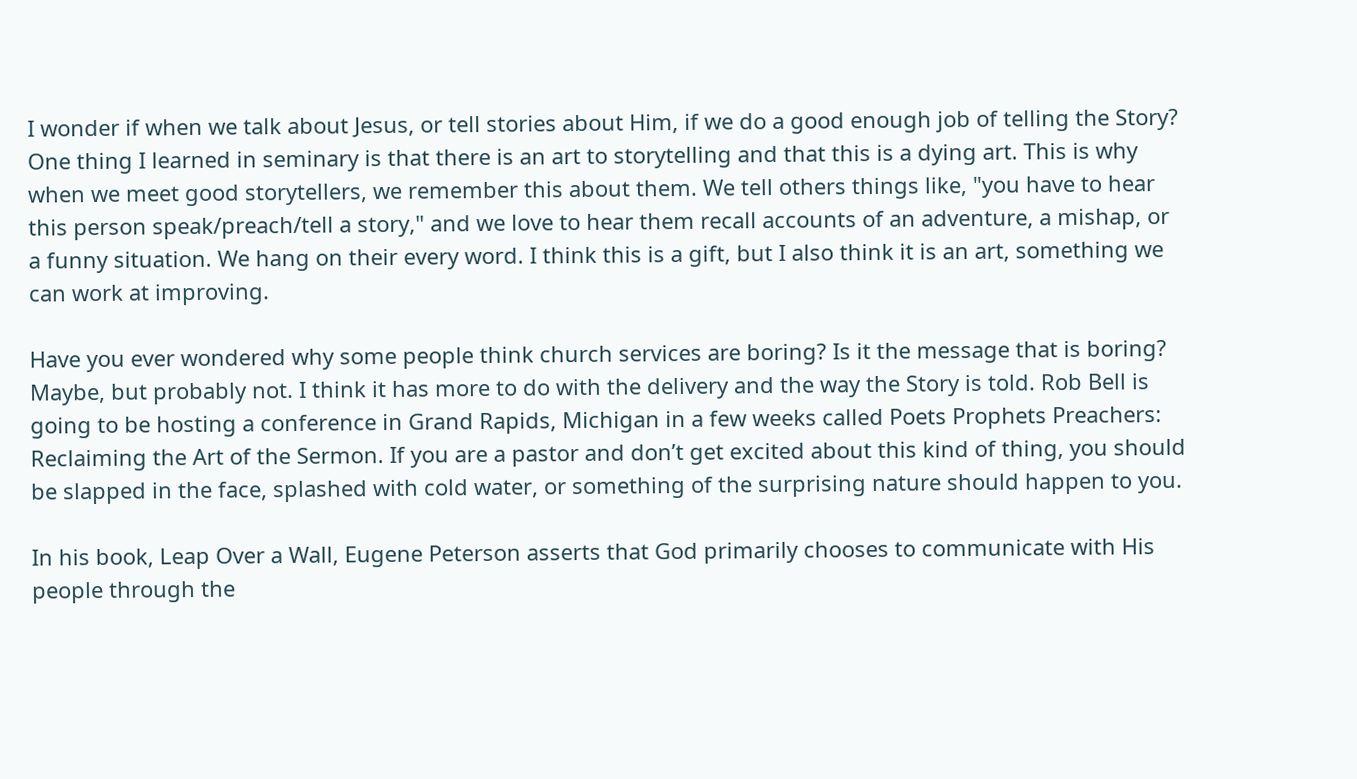I wonder if when we talk about Jesus, or tell stories about Him, if we do a good enough job of telling the Story? One thing I learned in seminary is that there is an art to storytelling and that this is a dying art. This is why when we meet good storytellers, we remember this about them. We tell others things like, "you have to hear this person speak/preach/tell a story," and we love to hear them recall accounts of an adventure, a mishap, or a funny situation. We hang on their every word. I think this is a gift, but I also think it is an art, something we can work at improving.

Have you ever wondered why some people think church services are boring? Is it the message that is boring? Maybe, but probably not. I think it has more to do with the delivery and the way the Story is told. Rob Bell is going to be hosting a conference in Grand Rapids, Michigan in a few weeks called Poets Prophets Preachers: Reclaiming the Art of the Sermon. If you are a pastor and don’t get excited about this kind of thing, you should be slapped in the face, splashed with cold water, or something of the surprising nature should happen to you.

In his book, Leap Over a Wall, Eugene Peterson asserts that God primarily chooses to communicate with His people through the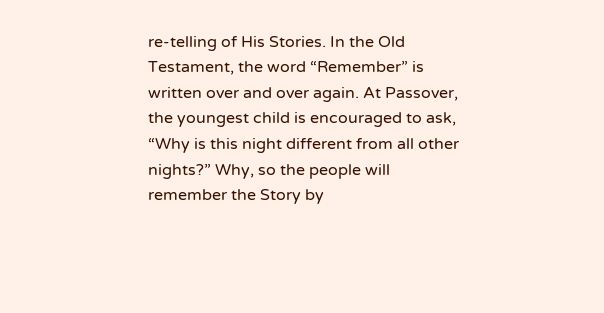re-telling of His Stories. In the Old Testament, the word “Remember” is written over and over again. At Passover, the youngest child is encouraged to ask, “Why is this night different from all other nights?” Why, so the people will remember the Story by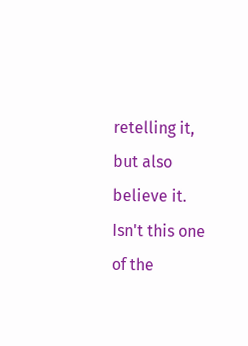retelling it, but also believe it. Isn't this one of the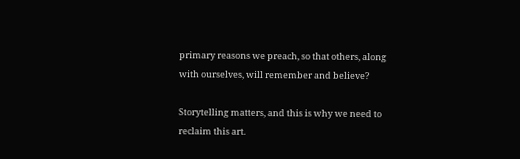primary reasons we preach, so that others, along with ourselves, will remember and believe?

Storytelling matters, and this is why we need to reclaim this art.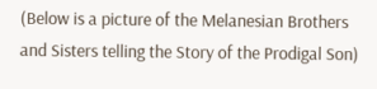(Below is a picture of the Melanesian Brothers and Sisters telling the Story of the Prodigal Son)